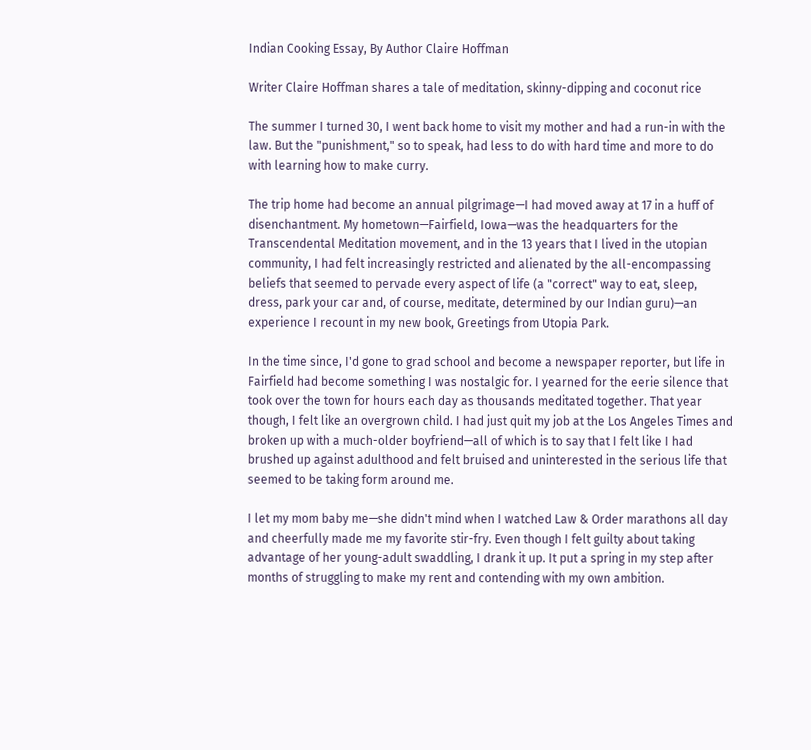Indian Cooking Essay, By Author Claire Hoffman

Writer Claire Hoffman shares a tale of meditation, skinny-dipping and coconut rice

The summer I turned 30, I went back home to visit my mother and had a run-in with the law. But the "punishment," so to speak, had less to do with hard time and more to do with learning how to make curry.

The trip home had become an annual pilgrimage—I had moved away at 17 in a huff of disenchantment. My hometown—Fairfield, Iowa—was the headquarters for the Transcendental Meditation movement, and in the 13 years that I lived in the utopian community, I had felt increasingly restricted and alienated by the all-encompassing beliefs that seemed to pervade every aspect of life (a "correct" way to eat, sleep, dress, park your car and, of course, meditate, determined by our Indian guru)—an experience I recount in my new book, Greetings from Utopia Park.

In the time since, I'd gone to grad school and become a newspaper reporter, but life in Fairfield had become something I was nostalgic for. I yearned for the eerie silence that took over the town for hours each day as thousands meditated together. That year though, I felt like an overgrown child. I had just quit my job at the Los Angeles Times and broken up with a much-older boyfriend—all of which is to say that I felt like I had brushed up against adulthood and felt bruised and uninterested in the serious life that seemed to be taking form around me.

I let my mom baby me—she didn't mind when I watched Law & Order marathons all day and cheerfully made me my favorite stir-fry. Even though I felt guilty about taking advantage of her young-adult swaddling, I drank it up. It put a spring in my step after months of struggling to make my rent and contending with my own ambition.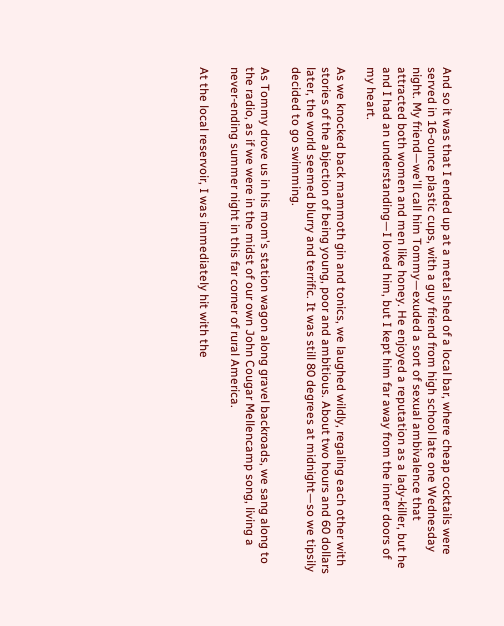And so it was that I ended up at a metal shed of a local bar, where cheap cocktails were served in 16-ounce plastic cups, with a guy friend from high school late one Wednesday night. My friend—we'll call him Tommy—exuded a sort of sexual ambivalence that attracted both women and men like honey. He enjoyed a reputation as a lady-killer, but he and I had an understanding—I loved him, but I kept him far away from the inner doors of my heart.

As we knocked back mammoth gin and tonics, we laughed wildly, regaling each other with stories of the abjection of being young, poor and ambitious. About two hours and 60 dollars later, the world seemed blurry and terrific. It was still 80 degrees at midnight—so we tipsily decided to go swimming.

As Tommy drove us in his mom's station wagon along gravel backroads, we sang along to the radio, as if we were in the midst of our own John Cougar Mellencamp song, living a never-ending summer night in this far corner of rural America.

At the local reservoir, I was immediately hit with the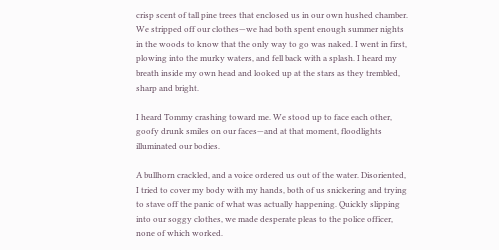crisp scent of tall pine trees that enclosed us in our own hushed chamber. We stripped off our clothes—we had both spent enough summer nights in the woods to know that the only way to go was naked. I went in first, plowing into the murky waters, and fell back with a splash. I heard my breath inside my own head and looked up at the stars as they trembled, sharp and bright.

I heard Tommy crashing toward me. We stood up to face each other, goofy drunk smiles on our faces—and at that moment, floodlights illuminated our bodies.

A bullhorn crackled, and a voice ordered us out of the water. Disoriented, I tried to cover my body with my hands, both of us snickering and trying to stave off the panic of what was actually happening. Quickly slipping into our soggy clothes, we made desperate pleas to the police officer, none of which worked.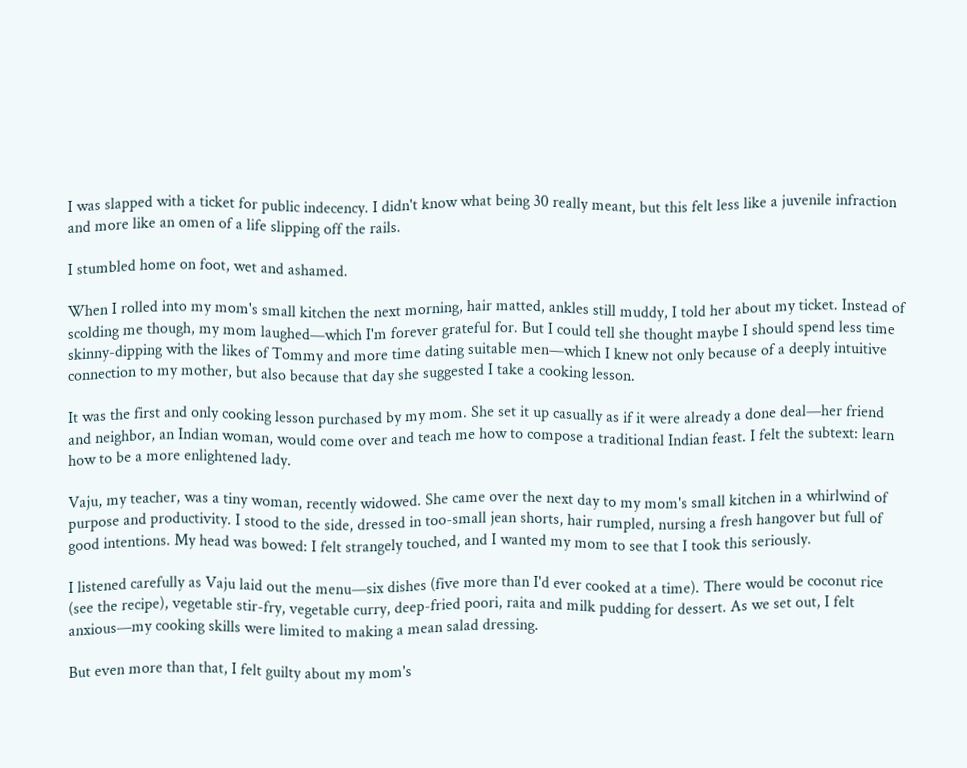I was slapped with a ticket for public indecency. I didn't know what being 30 really meant, but this felt less like a juvenile infraction and more like an omen of a life slipping off the rails.

I stumbled home on foot, wet and ashamed.

When I rolled into my mom's small kitchen the next morning, hair matted, ankles still muddy, I told her about my ticket. Instead of scolding me though, my mom laughed—which I'm forever grateful for. But I could tell she thought maybe I should spend less time skinny-dipping with the likes of Tommy and more time dating suitable men—which I knew not only because of a deeply intuitive connection to my mother, but also because that day she suggested I take a cooking lesson.

It was the first and only cooking lesson purchased by my mom. She set it up casually as if it were already a done deal—her friend and neighbor, an Indian woman, would come over and teach me how to compose a traditional Indian feast. I felt the subtext: learn how to be a more enlightened lady.

Vaju, my teacher, was a tiny woman, recently widowed. She came over the next day to my mom's small kitchen in a whirlwind of purpose and productivity. I stood to the side, dressed in too-small jean shorts, hair rumpled, nursing a fresh hangover but full of good intentions. My head was bowed: I felt strangely touched, and I wanted my mom to see that I took this seriously.

I listened carefully as Vaju laid out the menu—six dishes (five more than I'd ever cooked at a time). There would be coconut rice (see the recipe), vegetable stir-fry, vegetable curry, deep-fried poori, raita and milk pudding for dessert. As we set out, I felt anxious—my cooking skills were limited to making a mean salad dressing.

But even more than that, I felt guilty about my mom's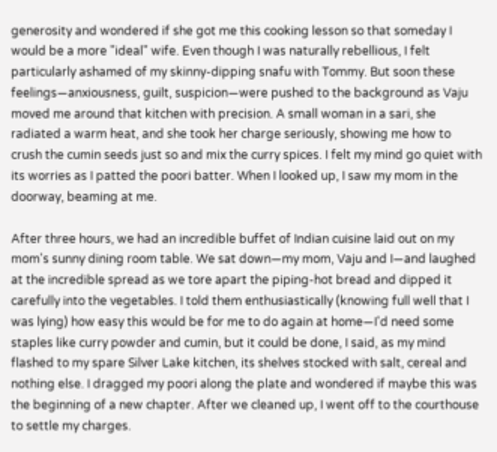generosity and wondered if she got me this cooking lesson so that someday I would be a more "ideal" wife. Even though I was naturally rebellious, I felt particularly ashamed of my skinny-dipping snafu with Tommy. But soon these feelings—anxiousness, guilt, suspicion—were pushed to the background as Vaju moved me around that kitchen with precision. A small woman in a sari, she radiated a warm heat, and she took her charge seriously, showing me how to crush the cumin seeds just so and mix the curry spices. I felt my mind go quiet with its worries as I patted the poori batter. When I looked up, I saw my mom in the doorway, beaming at me.

After three hours, we had an incredible buffet of Indian cuisine laid out on my mom's sunny dining room table. We sat down—my mom, Vaju and I—and laughed at the incredible spread as we tore apart the piping-hot bread and dipped it carefully into the vegetables. I told them enthusiastically (knowing full well that I was lying) how easy this would be for me to do again at home—I'd need some staples like curry powder and cumin, but it could be done, I said, as my mind flashed to my spare Silver Lake kitchen, its shelves stocked with salt, cereal and nothing else. I dragged my poori along the plate and wondered if maybe this was the beginning of a new chapter. After we cleaned up, I went off to the courthouse to settle my charges.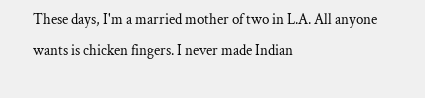These days, I'm a married mother of two in L.A. All anyone wants is chicken fingers. I never made Indian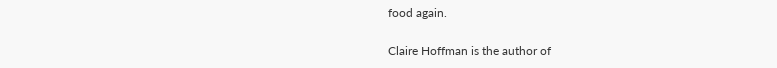food again.

Claire Hoffman is the author of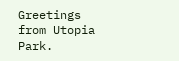Greetings from Utopia Park.